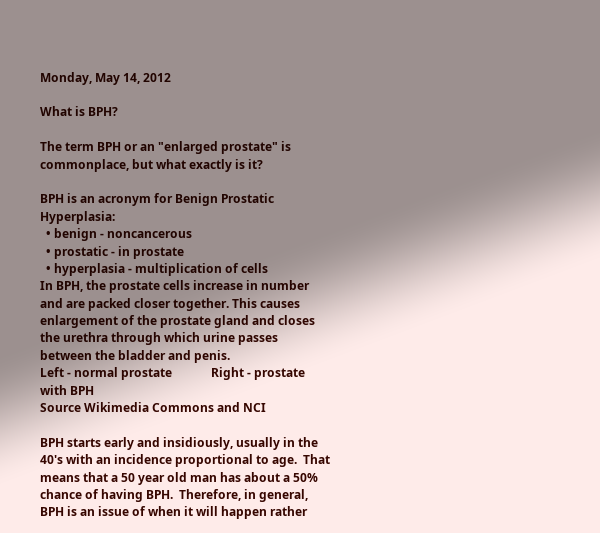Monday, May 14, 2012

What is BPH?

The term BPH or an "enlarged prostate" is commonplace, but what exactly is it?

BPH is an acronym for Benign Prostatic Hyperplasia:
  • benign - noncancerous
  • prostatic - in prostate
  • hyperplasia - multiplication of cells
In BPH, the prostate cells increase in number and are packed closer together. This causes enlargement of the prostate gland and closes the urethra through which urine passes between the bladder and penis.
Left - normal prostate             Right - prostate with BPH
Source Wikimedia Commons and NCI

BPH starts early and insidiously, usually in the 40's with an incidence proportional to age.  That means that a 50 year old man has about a 50% chance of having BPH.  Therefore, in general, BPH is an issue of when it will happen rather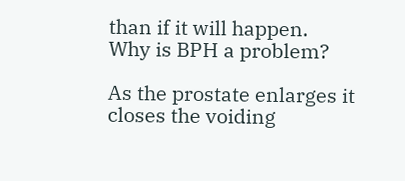than if it will happen.
Why is BPH a problem?

As the prostate enlarges it closes the voiding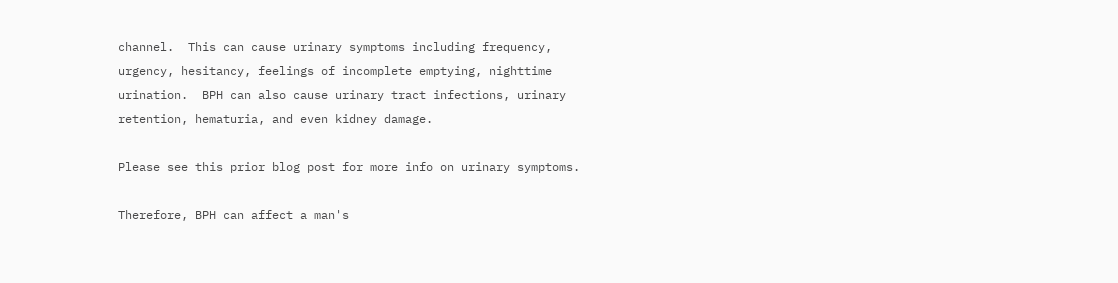channel.  This can cause urinary symptoms including frequency, urgency, hesitancy, feelings of incomplete emptying, nighttime urination.  BPH can also cause urinary tract infections, urinary retention, hematuria, and even kidney damage.

Please see this prior blog post for more info on urinary symptoms.

Therefore, BPH can affect a man's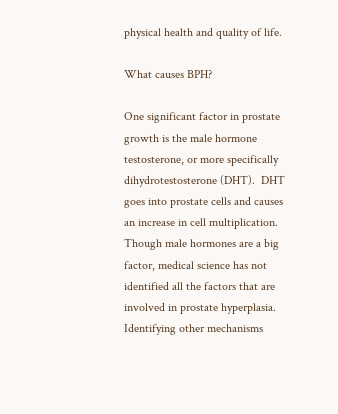physical health and quality of life.

What causes BPH?

One significant factor in prostate growth is the male hormone testosterone, or more specifically dihydrotestosterone (DHT).  DHT goes into prostate cells and causes an increase in cell multiplication.  Though male hormones are a big factor, medical science has not identified all the factors that are involved in prostate hyperplasia.  Identifying other mechanisms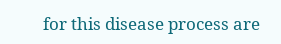for this disease process are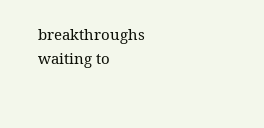breakthroughs waiting to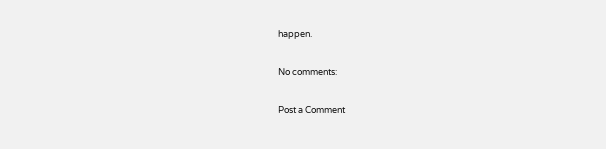happen.

No comments:

Post a Comment